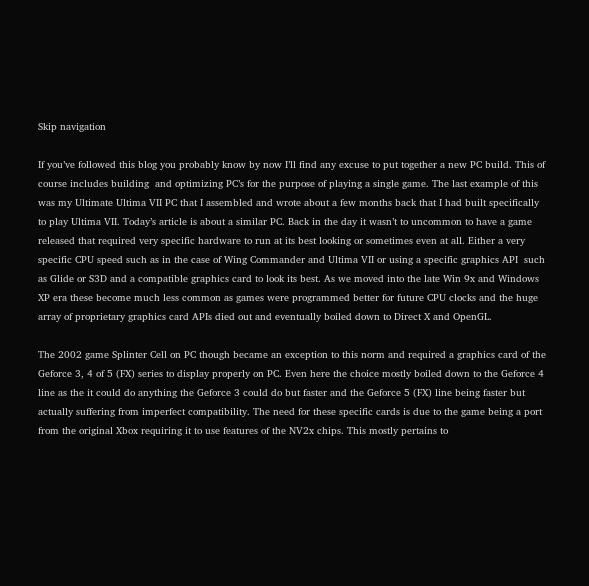Skip navigation

If you’ve followed this blog you probably know by now I’ll find any excuse to put together a new PC build. This of course includes building  and optimizing PC’s for the purpose of playing a single game. The last example of this was my Ultimate Ultima VII PC that I assembled and wrote about a few months back that I had built specifically to play Ultima VII. Today’s article is about a similar PC. Back in the day it wasn’t to uncommon to have a game released that required very specific hardware to run at its best looking or sometimes even at all. Either a very specific CPU speed such as in the case of Wing Commander and Ultima VII or using a specific graphics API  such as Glide or S3D and a compatible graphics card to look its best. As we moved into the late Win 9x and Windows XP era these become much less common as games were programmed better for future CPU clocks and the huge array of proprietary graphics card APIs died out and eventually boiled down to Direct X and OpenGL.

The 2002 game Splinter Cell on PC though became an exception to this norm and required a graphics card of the Geforce 3, 4 of 5 (FX) series to display properly on PC. Even here the choice mostly boiled down to the Geforce 4 line as the it could do anything the Geforce 3 could do but faster and the Geforce 5 (FX) line being faster but actually suffering from imperfect compatibility. The need for these specific cards is due to the game being a port from the original Xbox requiring it to use features of the NV2x chips. This mostly pertains to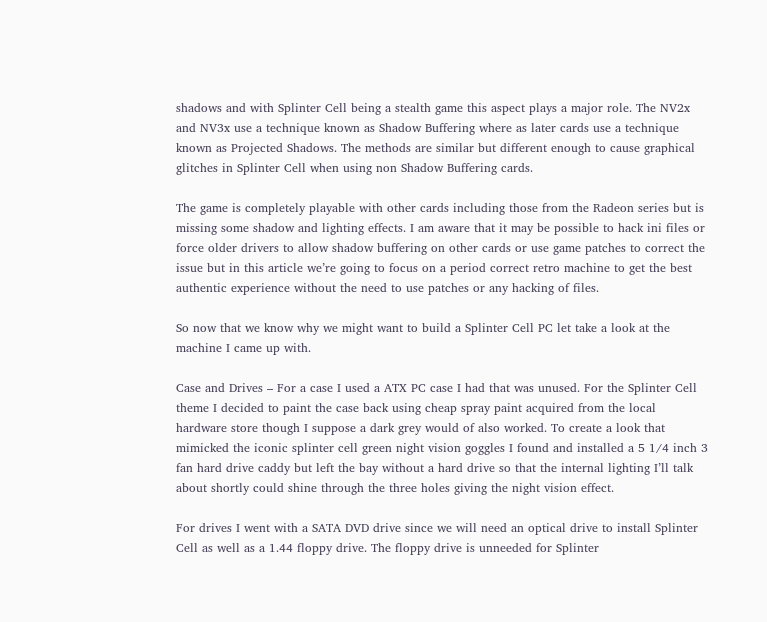shadows and with Splinter Cell being a stealth game this aspect plays a major role. The NV2x and NV3x use a technique known as Shadow Buffering where as later cards use a technique known as Projected Shadows. The methods are similar but different enough to cause graphical glitches in Splinter Cell when using non Shadow Buffering cards.

The game is completely playable with other cards including those from the Radeon series but is missing some shadow and lighting effects. I am aware that it may be possible to hack ini files or force older drivers to allow shadow buffering on other cards or use game patches to correct the issue but in this article we’re going to focus on a period correct retro machine to get the best authentic experience without the need to use patches or any hacking of files.

So now that we know why we might want to build a Splinter Cell PC let take a look at the machine I came up with.

Case and Drives – For a case I used a ATX PC case I had that was unused. For the Splinter Cell theme I decided to paint the case back using cheap spray paint acquired from the local hardware store though I suppose a dark grey would of also worked. To create a look that mimicked the iconic splinter cell green night vision goggles I found and installed a 5 1/4 inch 3 fan hard drive caddy but left the bay without a hard drive so that the internal lighting I’ll talk about shortly could shine through the three holes giving the night vision effect.

For drives I went with a SATA DVD drive since we will need an optical drive to install Splinter Cell as well as a 1.44 floppy drive. The floppy drive is unneeded for Splinter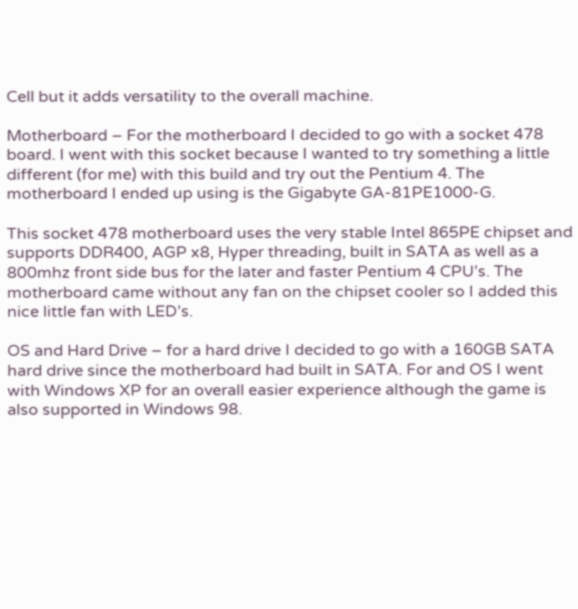Cell but it adds versatility to the overall machine.

Motherboard – For the motherboard I decided to go with a socket 478 board. I went with this socket because I wanted to try something a little different (for me) with this build and try out the Pentium 4. The motherboard I ended up using is the Gigabyte GA-81PE1000-G.

This socket 478 motherboard uses the very stable Intel 865PE chipset and supports DDR400, AGP x8, Hyper threading, built in SATA as well as a 800mhz front side bus for the later and faster Pentium 4 CPU’s. The motherboard came without any fan on the chipset cooler so I added this nice little fan with LED’s.

OS and Hard Drive – for a hard drive I decided to go with a 160GB SATA hard drive since the motherboard had built in SATA. For and OS I went with Windows XP for an overall easier experience although the game is also supported in Windows 98.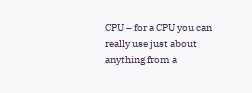CPU – for a CPU you can really use just about anything from a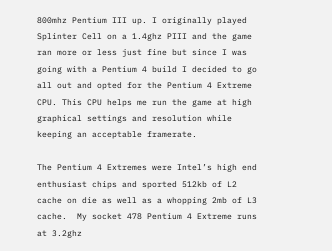800mhz Pentium III up. I originally played Splinter Cell on a 1.4ghz PIII and the game ran more or less just fine but since I was going with a Pentium 4 build I decided to go all out and opted for the Pentium 4 Extreme CPU. This CPU helps me run the game at high graphical settings and resolution while keeping an acceptable framerate.

The Pentium 4 Extremes were Intel’s high end enthusiast chips and sported 512kb of L2 cache on die as well as a whopping 2mb of L3 cache.  My socket 478 Pentium 4 Extreme runs at 3.2ghz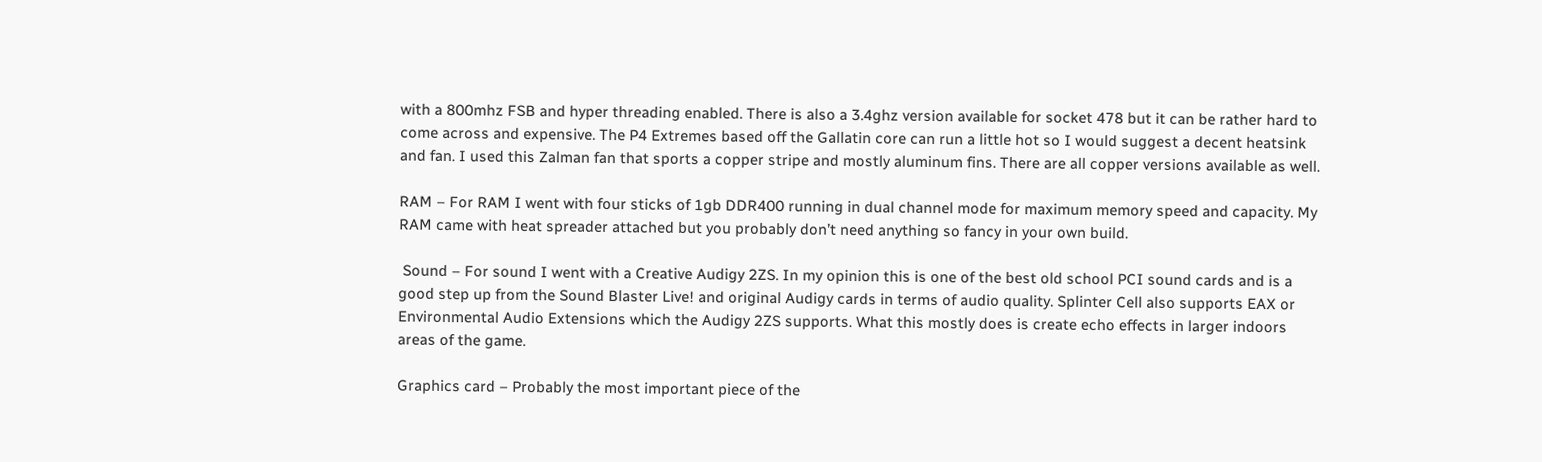with a 800mhz FSB and hyper threading enabled. There is also a 3.4ghz version available for socket 478 but it can be rather hard to come across and expensive. The P4 Extremes based off the Gallatin core can run a little hot so I would suggest a decent heatsink and fan. I used this Zalman fan that sports a copper stripe and mostly aluminum fins. There are all copper versions available as well.

RAM – For RAM I went with four sticks of 1gb DDR400 running in dual channel mode for maximum memory speed and capacity. My RAM came with heat spreader attached but you probably don’t need anything so fancy in your own build.

 Sound – For sound I went with a Creative Audigy 2ZS. In my opinion this is one of the best old school PCI sound cards and is a good step up from the Sound Blaster Live! and original Audigy cards in terms of audio quality. Splinter Cell also supports EAX or Environmental Audio Extensions which the Audigy 2ZS supports. What this mostly does is create echo effects in larger indoors areas of the game.

Graphics card – Probably the most important piece of the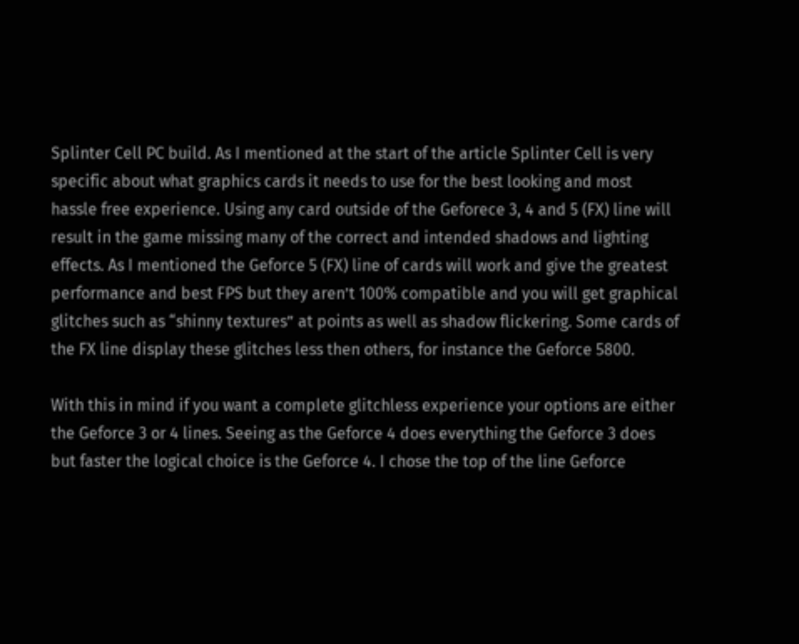Splinter Cell PC build. As I mentioned at the start of the article Splinter Cell is very specific about what graphics cards it needs to use for the best looking and most hassle free experience. Using any card outside of the Geforece 3, 4 and 5 (FX) line will result in the game missing many of the correct and intended shadows and lighting effects. As I mentioned the Geforce 5 (FX) line of cards will work and give the greatest performance and best FPS but they aren’t 100% compatible and you will get graphical glitches such as “shinny textures” at points as well as shadow flickering. Some cards of the FX line display these glitches less then others, for instance the Geforce 5800.

With this in mind if you want a complete glitchless experience your options are either the Geforce 3 or 4 lines. Seeing as the Geforce 4 does everything the Geforce 3 does but faster the logical choice is the Geforce 4. I chose the top of the line Geforce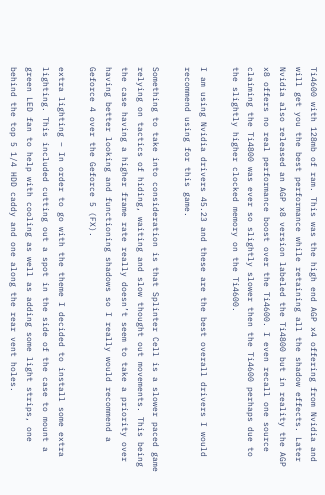Ti4600 with 128mb of ram. This was the high end AGP x4 offering from Nvidia and will get you the best performance while retaining all the shadow effects. Later Nvidia also released an AGP x8 version labeled the Ti4800 but in reality the AGP x8 offers no real performance boost over the Ti4600. I even recall one source claiming the Ti4800 was ever so slightly slower then the Ti4600 perhaps due to the slightly higher clocked memory on the Ti4600.

I am using Nvidia drivers 45.23 and these are the best overall drivers I would recommend using for this game.

Something to take into consideration is that Splinter Cell is a slower paced game relying on tactics of hiding, waiting and slow thought out movements. This being the case having a higher frame rate really doesn’t seem to take a priority over having better looking and functioning shadows so I really would recommend a Geforce 4 over the Geforce 5 (FX).

extra lighting – In order to go with the theme I decided to install some extra lighting. This included cutting out a spot in the side of the case to mount a green LED fan to help with cooling as well as adding some light strips, one behind the top 5 1/4 HDD caddy and one along the rear vent holes.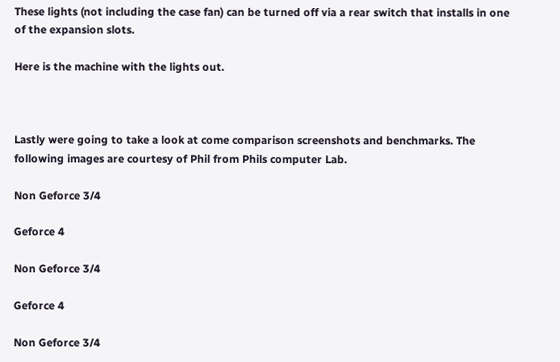These lights (not including the case fan) can be turned off via a rear switch that installs in one of the expansion slots.

Here is the machine with the lights out.



Lastly were going to take a look at come comparison screenshots and benchmarks. The following images are courtesy of Phil from Phils computer Lab.

Non Geforce 3/4

Geforce 4

Non Geforce 3/4

Geforce 4

Non Geforce 3/4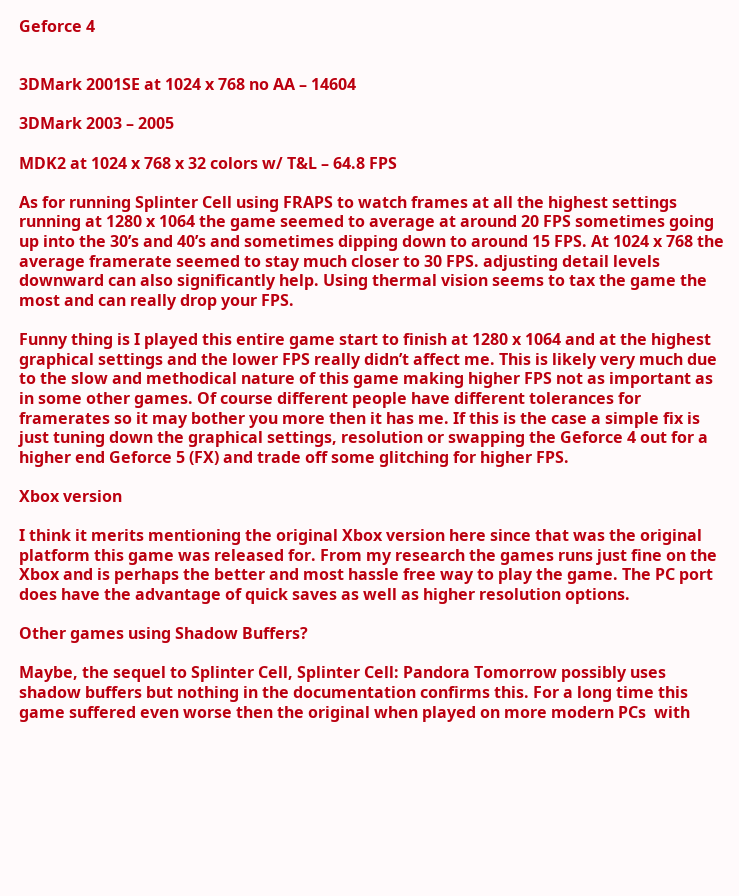Geforce 4


3DMark 2001SE at 1024 x 768 no AA – 14604

3DMark 2003 – 2005

MDK2 at 1024 x 768 x 32 colors w/ T&L – 64.8 FPS

As for running Splinter Cell using FRAPS to watch frames at all the highest settings running at 1280 x 1064 the game seemed to average at around 20 FPS sometimes going up into the 30’s and 40’s and sometimes dipping down to around 15 FPS. At 1024 x 768 the average framerate seemed to stay much closer to 30 FPS. adjusting detail levels downward can also significantly help. Using thermal vision seems to tax the game the most and can really drop your FPS.

Funny thing is I played this entire game start to finish at 1280 x 1064 and at the highest graphical settings and the lower FPS really didn’t affect me. This is likely very much due to the slow and methodical nature of this game making higher FPS not as important as in some other games. Of course different people have different tolerances for framerates so it may bother you more then it has me. If this is the case a simple fix is just tuning down the graphical settings, resolution or swapping the Geforce 4 out for a higher end Geforce 5 (FX) and trade off some glitching for higher FPS.

Xbox version

I think it merits mentioning the original Xbox version here since that was the original platform this game was released for. From my research the games runs just fine on the Xbox and is perhaps the better and most hassle free way to play the game. The PC port does have the advantage of quick saves as well as higher resolution options.

Other games using Shadow Buffers?

Maybe, the sequel to Splinter Cell, Splinter Cell: Pandora Tomorrow possibly uses shadow buffers but nothing in the documentation confirms this. For a long time this game suffered even worse then the original when played on more modern PCs  with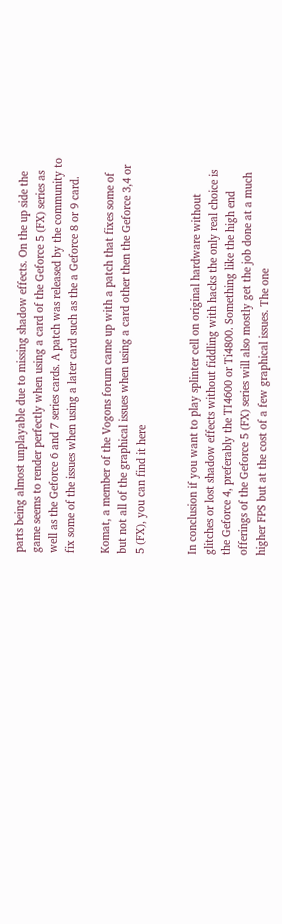parts being almost unplayable due to missing shadow effects. On the up side the game seems to render perfectly when using a card of the Geforce 5 (FX) series as well as the Geforce 6 and 7 series cards. A patch was released by the community to fix some of the issues when using a later card such as the a Geforce 8 or 9 card.

Komat, a member of the Vogons forum came up with a patch that fixes some of but not all of the graphical issues when using a card other then the Geforce 3,4 or 5 (FX), you can find it here


In conclusion if you want to play splinter cell on original hardware without glitches or lost shadow effects without fiddling with hacks the only real choice is the Geforce 4, preferably the TI4600 or Ti4800. Something like the high end offerings of the Geforce 5 (FX) series will also mostly get the job done at a much higher FPS but at the cost of a few graphical issues. The one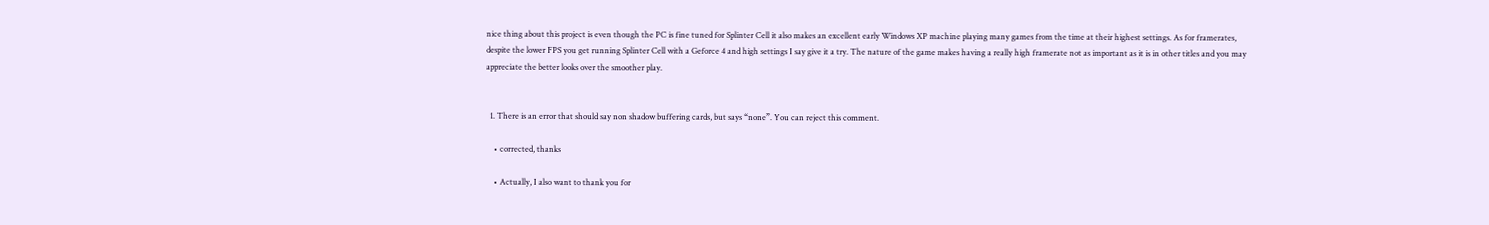nice thing about this project is even though the PC is fine tuned for Splinter Cell it also makes an excellent early Windows XP machine playing many games from the time at their highest settings. As for framerates, despite the lower FPS you get running Splinter Cell with a Geforce 4 and high settings I say give it a try. The nature of the game makes having a really high framerate not as important as it is in other titles and you may appreciate the better looks over the smoother play.


  1. There is an error that should say non shadow buffering cards, but says “none”. You can reject this comment.

    • corrected, thanks

    • Actually, I also want to thank you for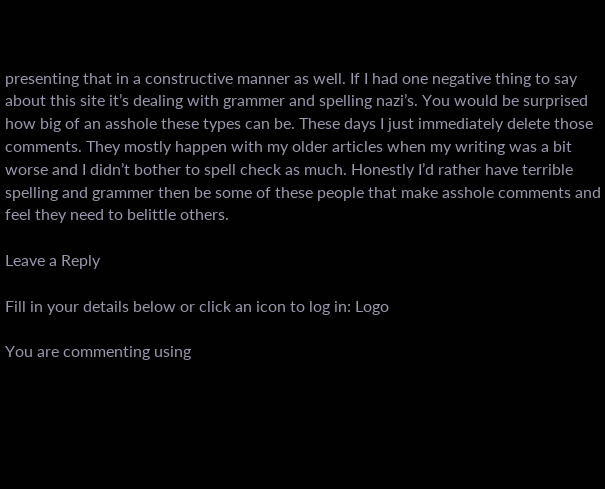presenting that in a constructive manner as well. If I had one negative thing to say about this site it’s dealing with grammer and spelling nazi’s. You would be surprised how big of an asshole these types can be. These days I just immediately delete those comments. They mostly happen with my older articles when my writing was a bit worse and I didn’t bother to spell check as much. Honestly I’d rather have terrible spelling and grammer then be some of these people that make asshole comments and feel they need to belittle others.

Leave a Reply

Fill in your details below or click an icon to log in: Logo

You are commenting using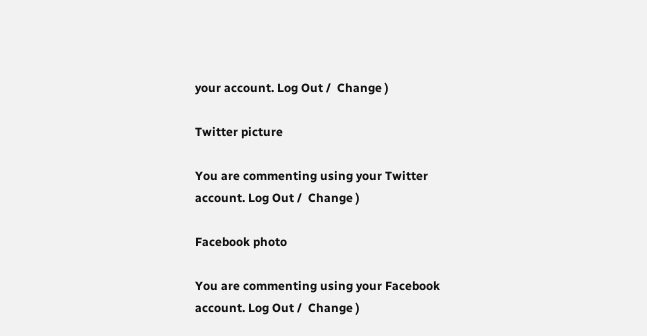your account. Log Out /  Change )

Twitter picture

You are commenting using your Twitter account. Log Out /  Change )

Facebook photo

You are commenting using your Facebook account. Log Out /  Change )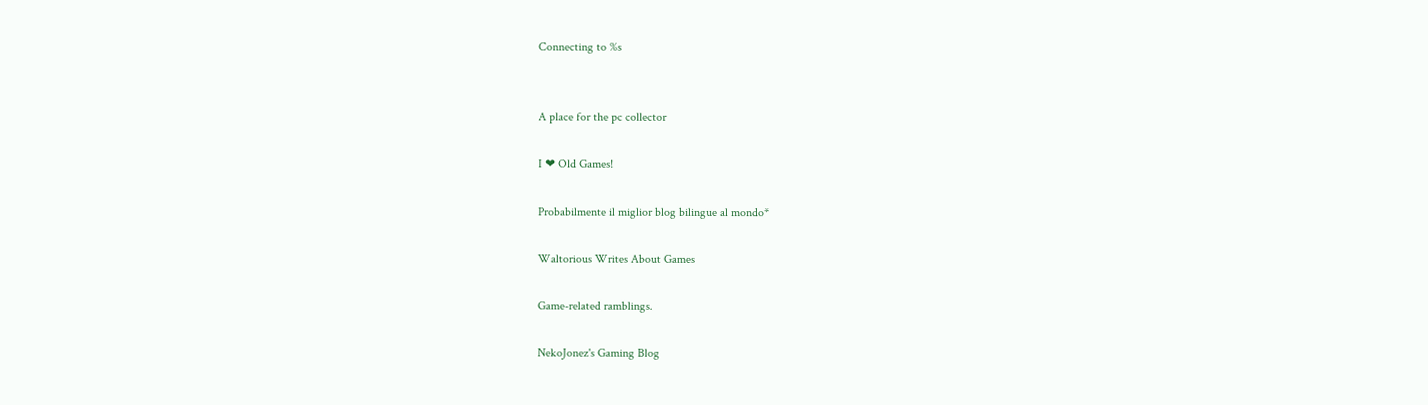Connecting to %s


A place for the pc collector

I ❤ Old Games!

Probabilmente il miglior blog bilingue al mondo*

Waltorious Writes About Games

Game-related ramblings.

NekoJonez's Gaming Blog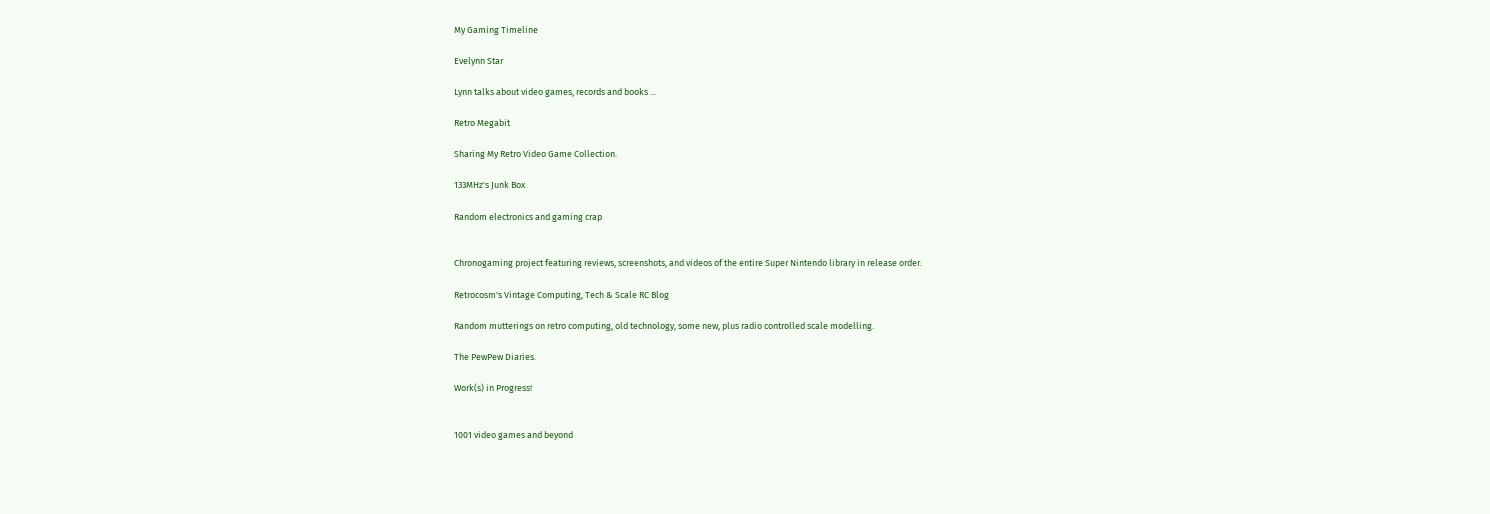My Gaming Timeline

Evelynn Star

Lynn talks about video games, records and books ...

Retro Megabit

Sharing My Retro Video Game Collection.

133MHz's Junk Box

Random electronics and gaming crap


Chronogaming project featuring reviews, screenshots, and videos of the entire Super Nintendo library in release order.

Retrocosm's Vintage Computing, Tech & Scale RC Blog

Random mutterings on retro computing, old technology, some new, plus radio controlled scale modelling.

The PewPew Diaries.

Work(s) in Progress!


1001 video games and beyond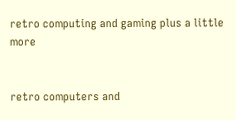retro computing and gaming plus a little more


retro computers and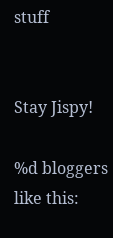stuff


Stay Jispy!

%d bloggers like this: